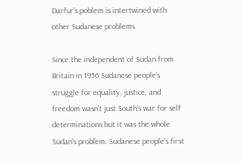Darfur's poblem is intertwined with other Sudanese problems

Since the independent of Sudan from Britain in 1956 Sudanese people's struggle for equality, justice, and freedom wasn't just South's war for self determinations but it was the whole Sudan's problem. Sudanese people's first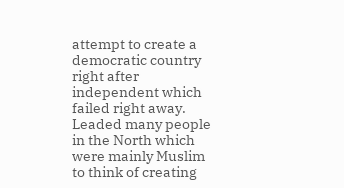attempt to create a democratic country right after independent which failed right away. Leaded many people in the North which were mainly Muslim to think of creating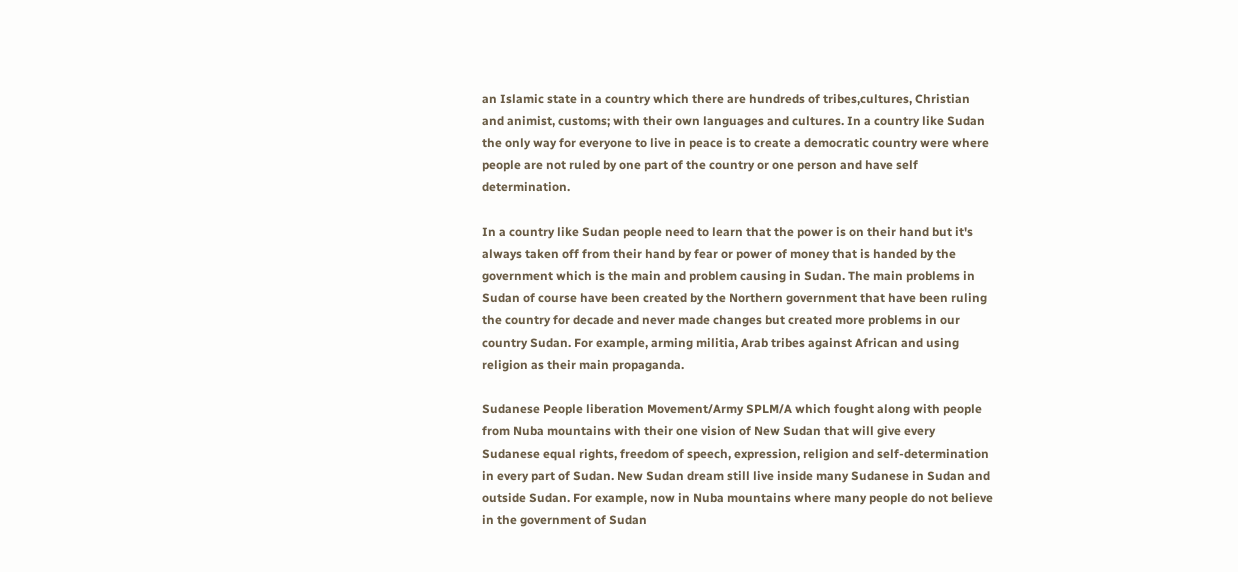an Islamic state in a country which there are hundreds of tribes,cultures, Christian and animist, customs; with their own languages and cultures. In a country like Sudan the only way for everyone to live in peace is to create a democratic country were where people are not ruled by one part of the country or one person and have self determination.

In a country like Sudan people need to learn that the power is on their hand but it's always taken off from their hand by fear or power of money that is handed by the government which is the main and problem causing in Sudan. The main problems in Sudan of course have been created by the Northern government that have been ruling the country for decade and never made changes but created more problems in our country Sudan. For example, arming militia, Arab tribes against African and using religion as their main propaganda.

Sudanese People liberation Movement/Army SPLM/A which fought along with people from Nuba mountains with their one vision of New Sudan that will give every Sudanese equal rights, freedom of speech, expression, religion and self-determination in every part of Sudan. New Sudan dream still live inside many Sudanese in Sudan and outside Sudan. For example, now in Nuba mountains where many people do not believe in the government of Sudan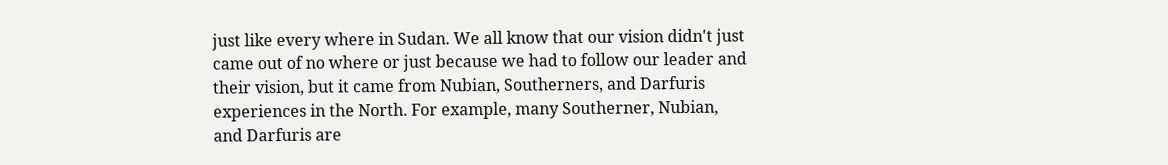just like every where in Sudan. We all know that our vision didn't just came out of no where or just because we had to follow our leader and their vision, but it came from Nubian, Southerners, and Darfuris experiences in the North. For example, many Southerner, Nubian, and Darfuris are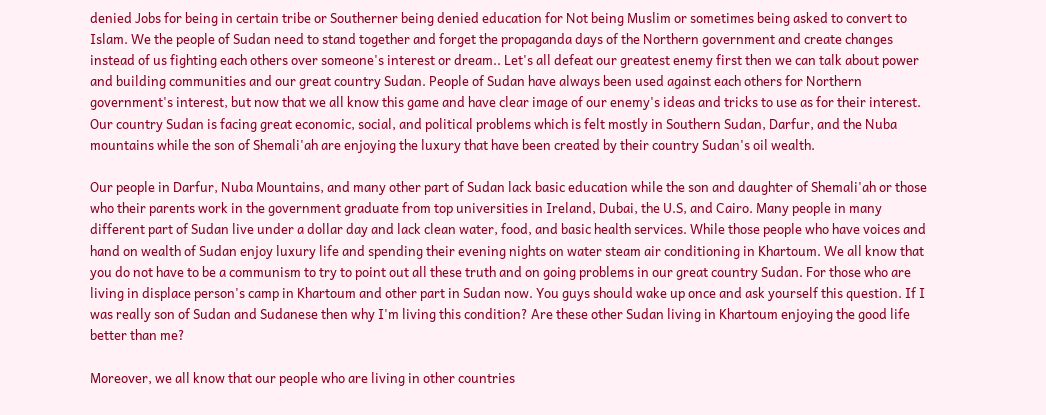denied Jobs for being in certain tribe or Southerner being denied education for Not being Muslim or sometimes being asked to convert to Islam. We the people of Sudan need to stand together and forget the propaganda days of the Northern government and create changes instead of us fighting each others over someone's interest or dream.. Let's all defeat our greatest enemy first then we can talk about power and building communities and our great country Sudan. People of Sudan have always been used against each others for Northern government's interest, but now that we all know this game and have clear image of our enemy's ideas and tricks to use as for their interest. Our country Sudan is facing great economic, social, and political problems which is felt mostly in Southern Sudan, Darfur, and the Nuba mountains while the son of Shemali'ah are enjoying the luxury that have been created by their country Sudan's oil wealth.

Our people in Darfur, Nuba Mountains, and many other part of Sudan lack basic education while the son and daughter of Shemali'ah or those who their parents work in the government graduate from top universities in Ireland, Dubai, the U.S, and Cairo. Many people in many different part of Sudan live under a dollar day and lack clean water, food, and basic health services. While those people who have voices and hand on wealth of Sudan enjoy luxury life and spending their evening nights on water steam air conditioning in Khartoum. We all know that you do not have to be a communism to try to point out all these truth and on going problems in our great country Sudan. For those who are living in displace person's camp in Khartoum and other part in Sudan now. You guys should wake up once and ask yourself this question. If I was really son of Sudan and Sudanese then why I'm living this condition? Are these other Sudan living in Khartoum enjoying the good life better than me?

Moreover, we all know that our people who are living in other countries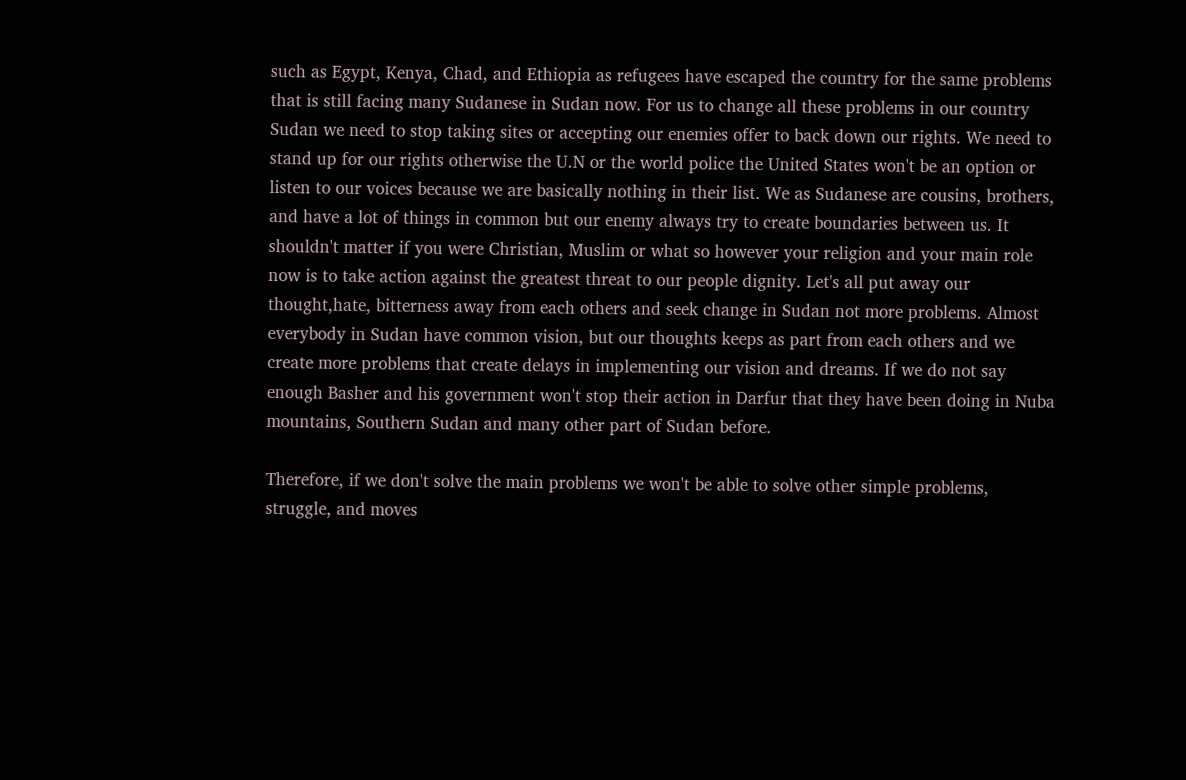such as Egypt, Kenya, Chad, and Ethiopia as refugees have escaped the country for the same problems that is still facing many Sudanese in Sudan now. For us to change all these problems in our country Sudan we need to stop taking sites or accepting our enemies offer to back down our rights. We need to stand up for our rights otherwise the U.N or the world police the United States won't be an option or listen to our voices because we are basically nothing in their list. We as Sudanese are cousins, brothers, and have a lot of things in common but our enemy always try to create boundaries between us. It shouldn't matter if you were Christian, Muslim or what so however your religion and your main role now is to take action against the greatest threat to our people dignity. Let's all put away our thought,hate, bitterness away from each others and seek change in Sudan not more problems. Almost everybody in Sudan have common vision, but our thoughts keeps as part from each others and we create more problems that create delays in implementing our vision and dreams. If we do not say enough Basher and his government won't stop their action in Darfur that they have been doing in Nuba mountains, Southern Sudan and many other part of Sudan before.

Therefore, if we don't solve the main problems we won't be able to solve other simple problems, struggle, and moves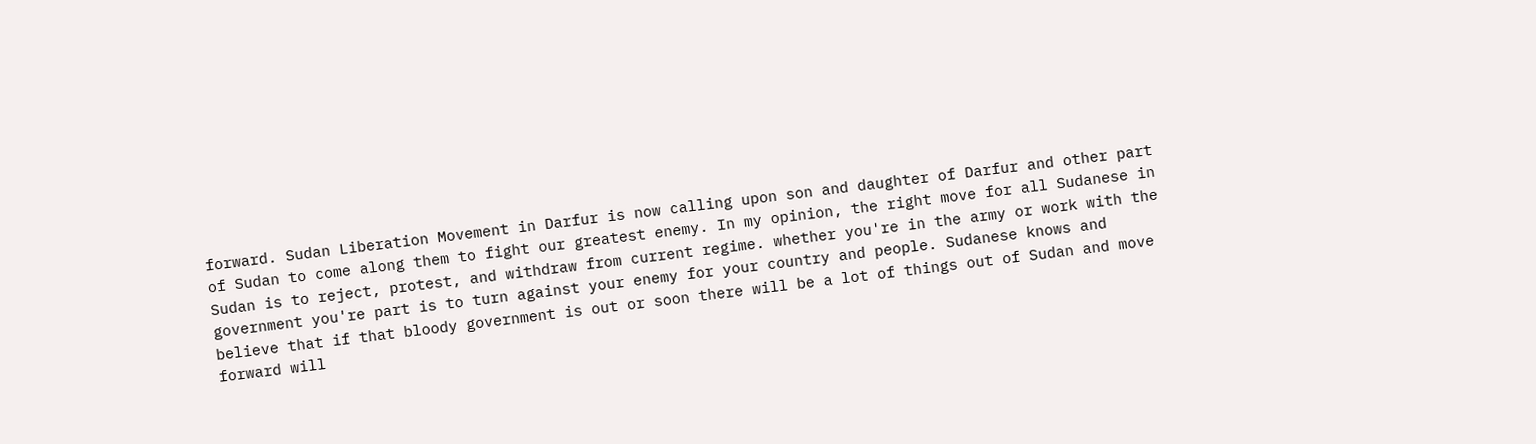forward. Sudan Liberation Movement in Darfur is now calling upon son and daughter of Darfur and other part of Sudan to come along them to fight our greatest enemy. In my opinion, the right move for all Sudanese in Sudan is to reject, protest, and withdraw from current regime. whether you're in the army or work with the government you're part is to turn against your enemy for your country and people. Sudanese knows and believe that if that bloody government is out or soon there will be a lot of things out of Sudan and move forward will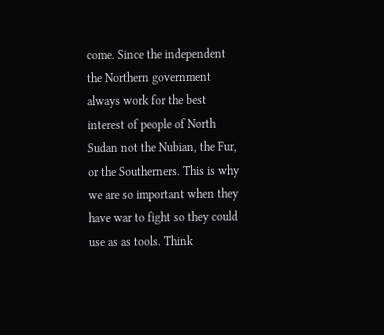come. Since the independent the Northern government always work for the best interest of people of North Sudan not the Nubian, the Fur, or the Southerners. This is why we are so important when they have war to fight so they could use as as tools. Think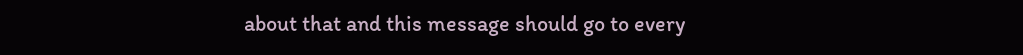about that and this message should go to every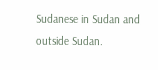Sudanese in Sudan and outside Sudan.